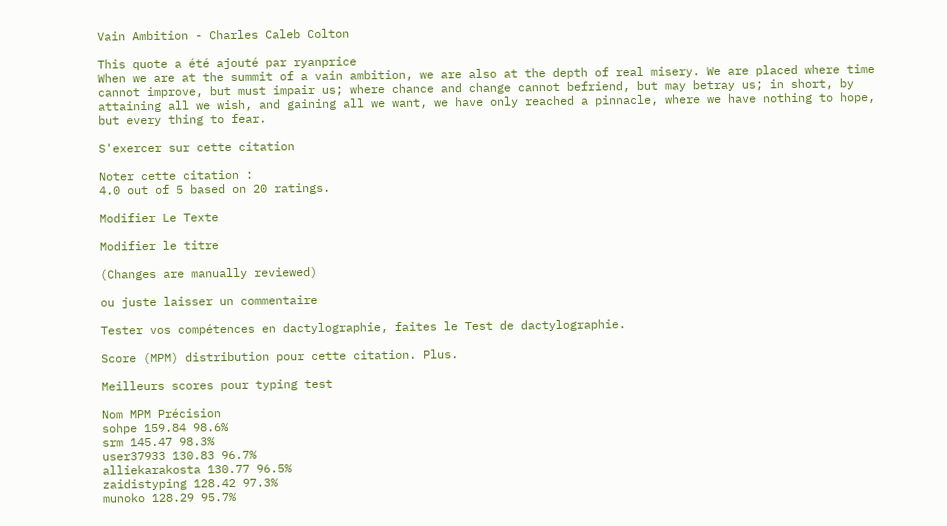Vain Ambition - Charles Caleb Colton

This quote a été ajouté par ryanprice
When we are at the summit of a vain ambition, we are also at the depth of real misery. We are placed where time cannot improve, but must impair us; where chance and change cannot befriend, but may betray us; in short, by attaining all we wish, and gaining all we want, we have only reached a pinnacle, where we have nothing to hope, but every thing to fear.

S'exercer sur cette citation

Noter cette citation :
4.0 out of 5 based on 20 ratings.

Modifier Le Texte

Modifier le titre

(Changes are manually reviewed)

ou juste laisser un commentaire

Tester vos compétences en dactylographie, faites le Test de dactylographie.

Score (MPM) distribution pour cette citation. Plus.

Meilleurs scores pour typing test

Nom MPM Précision
sohpe 159.84 98.6%
srm 145.47 98.3%
user37933 130.83 96.7%
alliekarakosta 130.77 96.5%
zaidistyping 128.42 97.3%
munoko 128.29 95.7%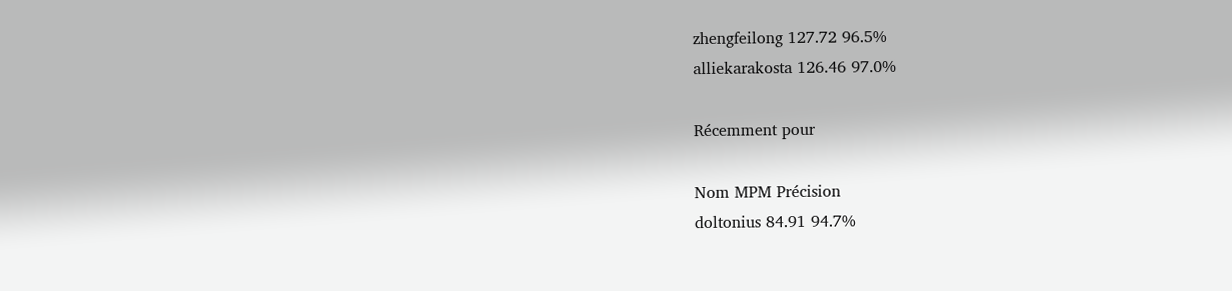zhengfeilong 127.72 96.5%
alliekarakosta 126.46 97.0%

Récemment pour

Nom MPM Précision
doltonius 84.91 94.7%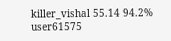killer_vishal 55.14 94.2%
user61575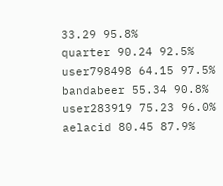33.29 95.8%
quarter 90.24 92.5%
user798498 64.15 97.5%
bandabeer 55.34 90.8%
user283919 75.23 96.0%
aelacid 80.45 87.9%